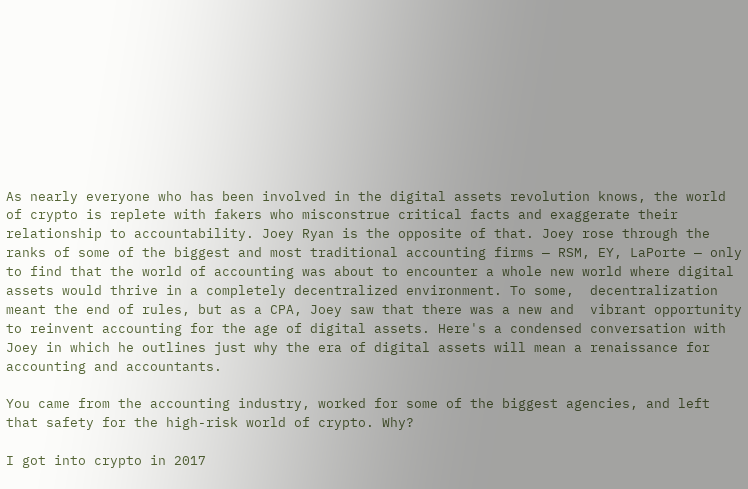As nearly everyone who has been involved in the digital assets revolution knows, the world of crypto is replete with fakers who misconstrue critical facts and exaggerate their  relationship to accountability. Joey Ryan is the opposite of that. Joey rose through the ranks of some of the biggest and most traditional accounting firms — RSM, EY, LaPorte — only to find that the world of accounting was about to encounter a whole new world where digital assets would thrive in a completely decentralized environment. To some,  decentralization meant the end of rules, but as a CPA, Joey saw that there was a new and  vibrant opportunity to reinvent accounting for the age of digital assets. Here's a condensed conversation with Joey in which he outlines just why the era of digital assets will mean a renaissance for accounting and accountants.

You came from the accounting industry, worked for some of the biggest agencies, and left that safety for the high-risk world of crypto. Why?

I got into crypto in 2017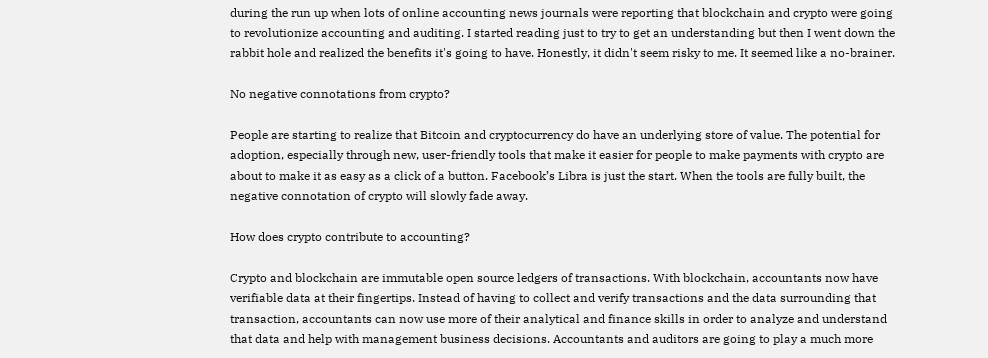during the run up when lots of online accounting news journals were reporting that blockchain and crypto were going to revolutionize accounting and auditing. I started reading just to try to get an understanding but then I went down the rabbit hole and realized the benefits it's going to have. Honestly, it didn't seem risky to me. It seemed like a no-brainer.

No negative connotations from crypto?

People are starting to realize that Bitcoin and cryptocurrency do have an underlying store of value. The potential for adoption, especially through new, user-friendly tools that make it easier for people to make payments with crypto are about to make it as easy as a click of a button. Facebook’s Libra is just the start. When the tools are fully built, the negative connotation of crypto will slowly fade away.

How does crypto contribute to accounting?

Crypto and blockchain are immutable open source ledgers of transactions. With blockchain, accountants now have verifiable data at their fingertips. Instead of having to collect and verify transactions and the data surrounding that transaction, accountants can now use more of their analytical and finance skills in order to analyze and understand that data and help with management business decisions. Accountants and auditors are going to play a much more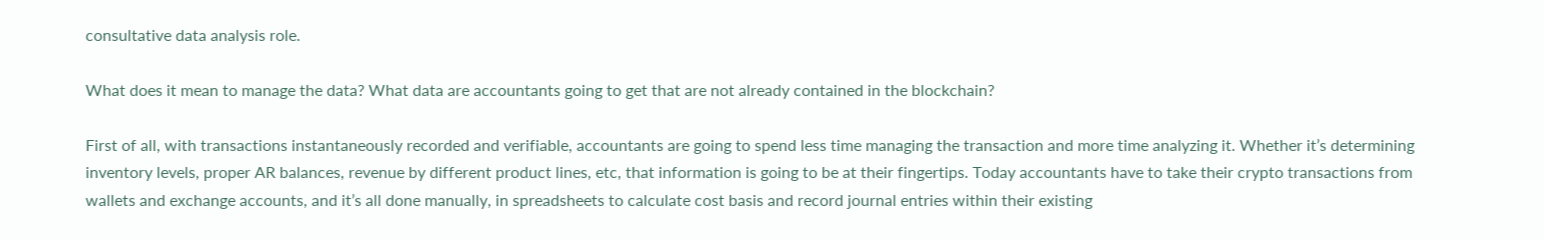consultative data analysis role.

What does it mean to manage the data? What data are accountants going to get that are not already contained in the blockchain?

First of all, with transactions instantaneously recorded and verifiable, accountants are going to spend less time managing the transaction and more time analyzing it. Whether it’s determining inventory levels, proper AR balances, revenue by different product lines, etc, that information is going to be at their fingertips. Today accountants have to take their crypto transactions from wallets and exchange accounts, and it’s all done manually, in spreadsheets to calculate cost basis and record journal entries within their existing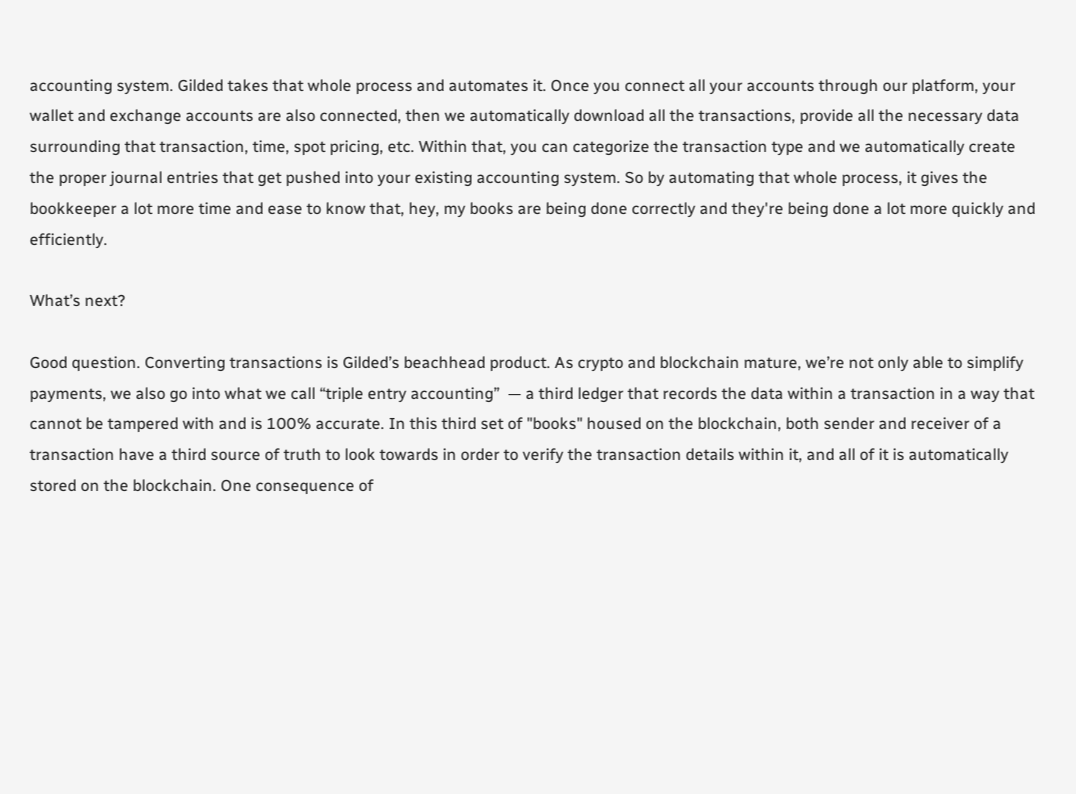accounting system. Gilded takes that whole process and automates it. Once you connect all your accounts through our platform, your wallet and exchange accounts are also connected, then we automatically download all the transactions, provide all the necessary data surrounding that transaction, time, spot pricing, etc. Within that, you can categorize the transaction type and we automatically create the proper journal entries that get pushed into your existing accounting system. So by automating that whole process, it gives the bookkeeper a lot more time and ease to know that, hey, my books are being done correctly and they're being done a lot more quickly and efficiently.

What’s next?

Good question. Converting transactions is Gilded’s beachhead product. As crypto and blockchain mature, we’re not only able to simplify payments, we also go into what we call “triple entry accounting”  — a third ledger that records the data within a transaction in a way that cannot be tampered with and is 100% accurate. In this third set of "books" housed on the blockchain, both sender and receiver of a transaction have a third source of truth to look towards in order to verify the transaction details within it, and all of it is automatically stored on the blockchain. One consequence of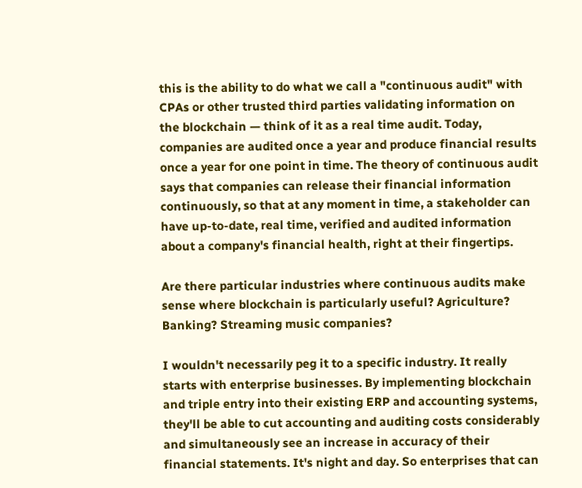this is the ability to do what we call a "continuous audit" with CPAs or other trusted third parties validating information on the blockchain — think of it as a real time audit. Today, companies are audited once a year and produce financial results once a year for one point in time. The theory of continuous audit says that companies can release their financial information continuously, so that at any moment in time, a stakeholder can have up-to-date, real time, verified and audited information about a company's financial health, right at their fingertips.

Are there particular industries where continuous audits make sense where blockchain is particularly useful? Agriculture? Banking? Streaming music companies?

I wouldn't necessarily peg it to a specific industry. It really starts with enterprise businesses. By implementing blockchain and triple entry into their existing ERP and accounting systems, they'll be able to cut accounting and auditing costs considerably and simultaneously see an increase in accuracy of their financial statements. It's night and day. So enterprises that can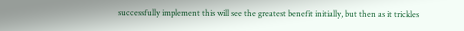successfully implement this will see the greatest benefit initially, but then as it trickles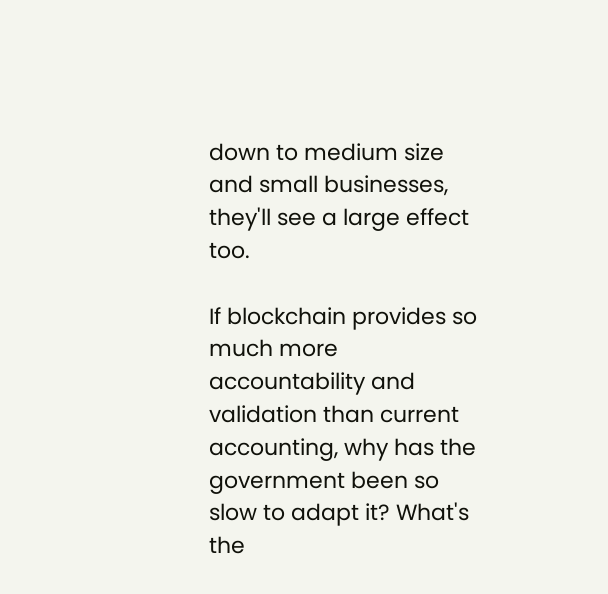down to medium size and small businesses, they'll see a large effect too.

If blockchain provides so much more accountability and validation than current accounting, why has the government been so slow to adapt it? What's the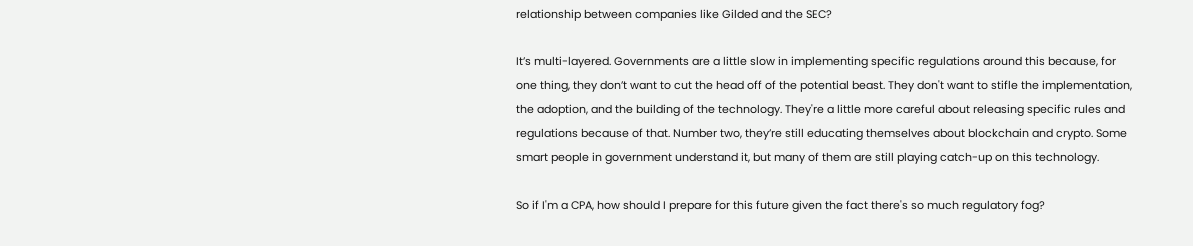relationship between companies like Gilded and the SEC?

It’s multi-layered. Governments are a little slow in implementing specific regulations around this because, for one thing, they don’t want to cut the head off of the potential beast. They don't want to stifle the implementation, the adoption, and the building of the technology. They're a little more careful about releasing specific rules and regulations because of that. Number two, they’re still educating themselves about blockchain and crypto. Some smart people in government understand it, but many of them are still playing catch-up on this technology.

So if I'm a CPA, how should I prepare for this future given the fact there's so much regulatory fog?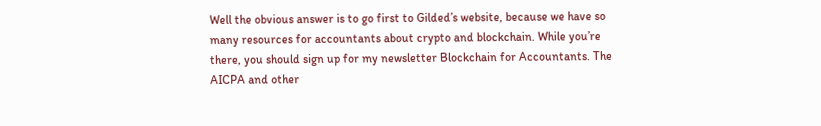Well the obvious answer is to go first to Gilded’s website, because we have so many resources for accountants about crypto and blockchain. While you’re there, you should sign up for my newsletter Blockchain for Accountants. The AICPA and other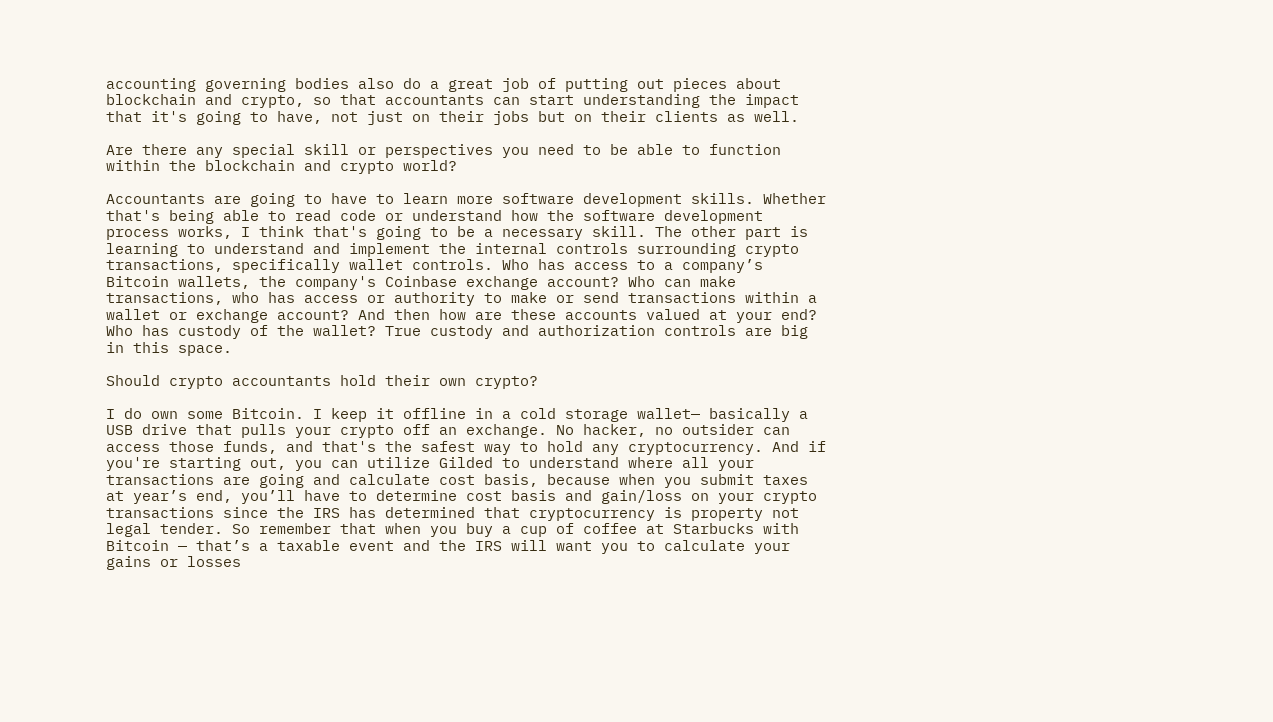accounting governing bodies also do a great job of putting out pieces about blockchain and crypto, so that accountants can start understanding the impact that it's going to have, not just on their jobs but on their clients as well.

Are there any special skill or perspectives you need to be able to function within the blockchain and crypto world?

Accountants are going to have to learn more software development skills. Whether that's being able to read code or understand how the software development process works, I think that's going to be a necessary skill. The other part is learning to understand and implement the internal controls surrounding crypto transactions, specifically wallet controls. Who has access to a company’s Bitcoin wallets, the company's Coinbase exchange account? Who can make transactions, who has access or authority to make or send transactions within a wallet or exchange account? And then how are these accounts valued at your end? Who has custody of the wallet? True custody and authorization controls are big in this space.

Should crypto accountants hold their own crypto?

I do own some Bitcoin. I keep it offline in a cold storage wallet— basically a USB drive that pulls your crypto off an exchange. No hacker, no outsider can access those funds, and that's the safest way to hold any cryptocurrency. And if you're starting out, you can utilize Gilded to understand where all your transactions are going and calculate cost basis, because when you submit taxes at year’s end, you’ll have to determine cost basis and gain/loss on your crypto transactions since the IRS has determined that cryptocurrency is property not legal tender. So remember that when you buy a cup of coffee at Starbucks with Bitcoin — that’s a taxable event and the IRS will want you to calculate your gains or losses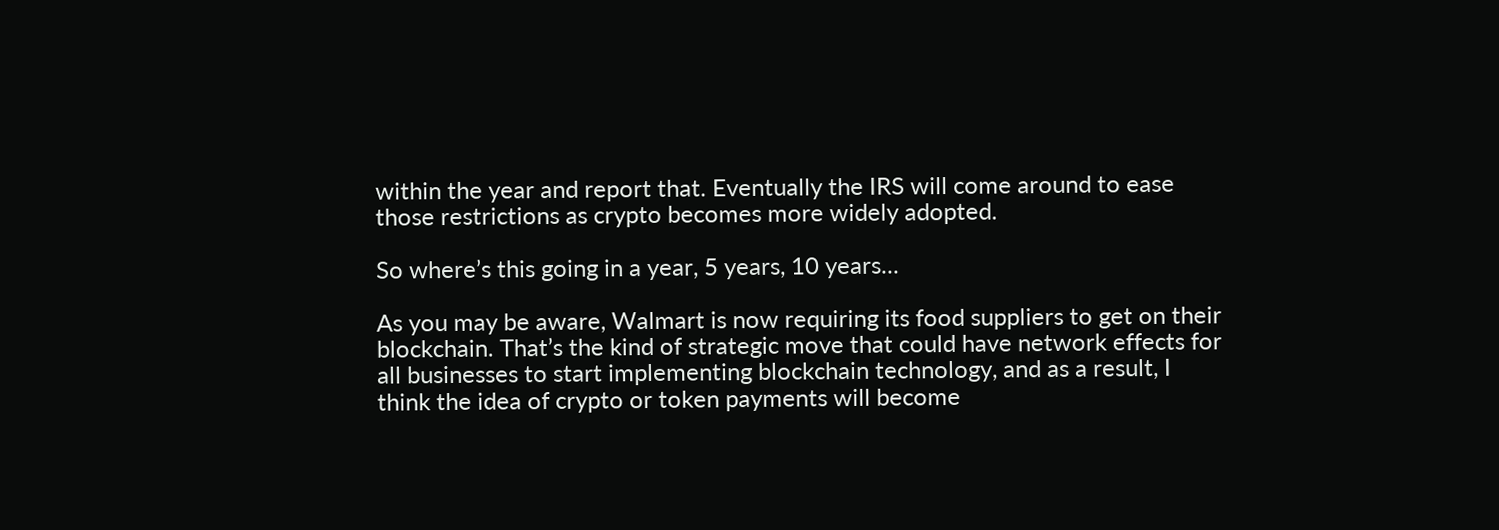within the year and report that. Eventually the IRS will come around to ease those restrictions as crypto becomes more widely adopted.

So where’s this going in a year, 5 years, 10 years...

As you may be aware, Walmart is now requiring its food suppliers to get on their blockchain. That’s the kind of strategic move that could have network effects for all businesses to start implementing blockchain technology, and as a result, I think the idea of crypto or token payments will become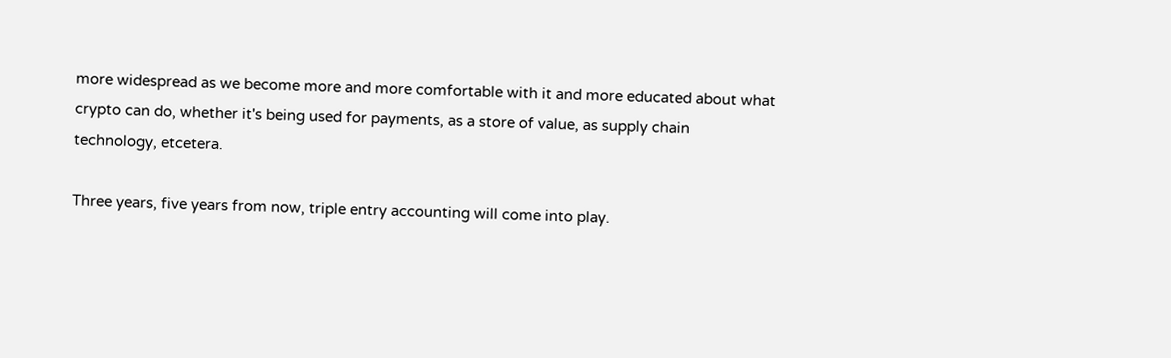more widespread as we become more and more comfortable with it and more educated about what crypto can do, whether it's being used for payments, as a store of value, as supply chain technology, etcetera.

Three years, five years from now, triple entry accounting will come into play.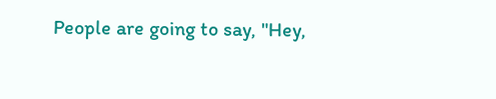People are going to say, "Hey,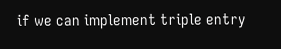if we can implement triple entry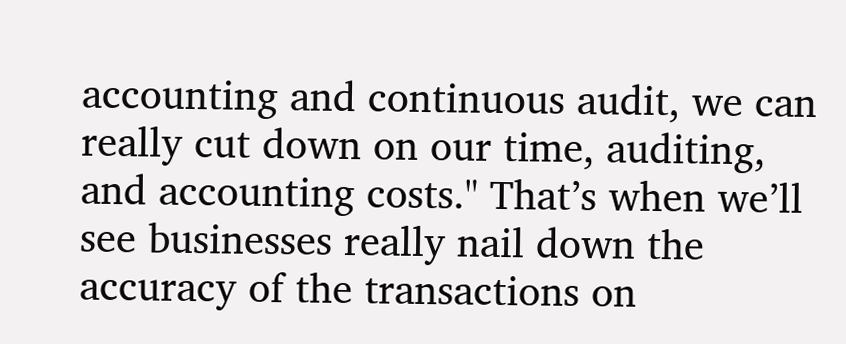accounting and continuous audit, we can really cut down on our time, auditing, and accounting costs." That’s when we’ll see businesses really nail down the accuracy of the transactions on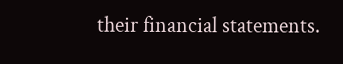their financial statements.